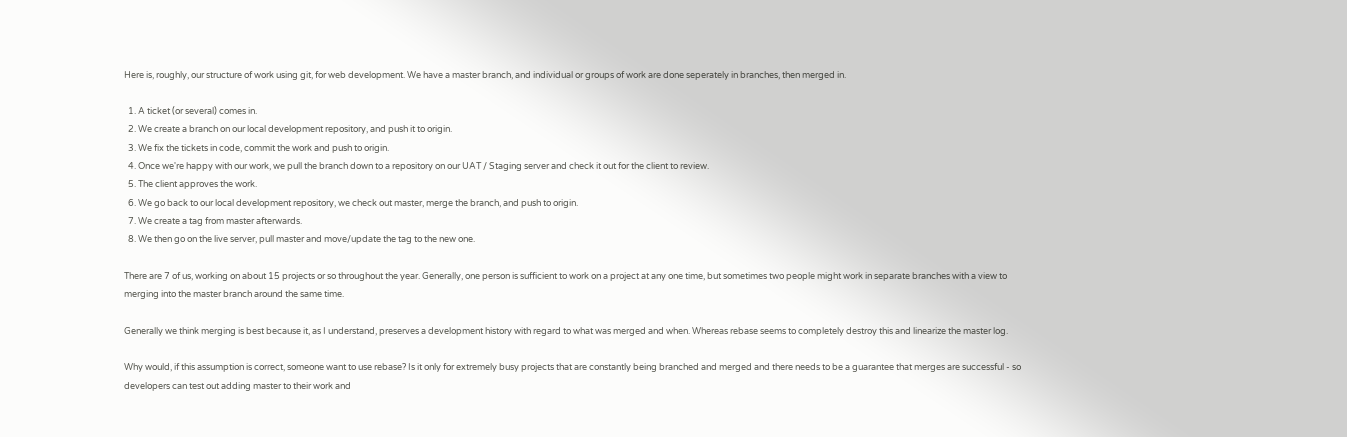Here is, roughly, our structure of work using git, for web development. We have a master branch, and individual or groups of work are done seperately in branches, then merged in.

  1. A ticket (or several) comes in.
  2. We create a branch on our local development repository, and push it to origin.
  3. We fix the tickets in code, commit the work and push to origin.
  4. Once we're happy with our work, we pull the branch down to a repository on our UAT / Staging server and check it out for the client to review.
  5. The client approves the work.
  6. We go back to our local development repository, we check out master, merge the branch, and push to origin.
  7. We create a tag from master afterwards.
  8. We then go on the live server, pull master and move/update the tag to the new one.

There are 7 of us, working on about 15 projects or so throughout the year. Generally, one person is sufficient to work on a project at any one time, but sometimes two people might work in separate branches with a view to merging into the master branch around the same time.

Generally we think merging is best because it, as I understand, preserves a development history with regard to what was merged and when. Whereas rebase seems to completely destroy this and linearize the master log.

Why would, if this assumption is correct, someone want to use rebase? Is it only for extremely busy projects that are constantly being branched and merged and there needs to be a guarantee that merges are successful - so developers can test out adding master to their work and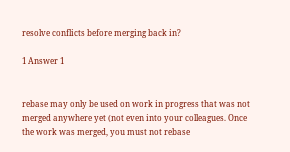resolve conflicts before merging back in?

1 Answer 1


rebase may only be used on work in progress that was not merged anywhere yet (not even into your colleagues. Once the work was merged, you must not rebase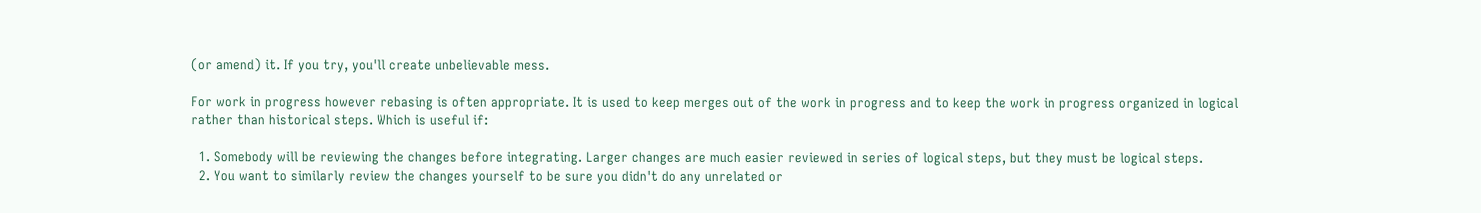(or amend) it. If you try, you'll create unbelievable mess.

For work in progress however rebasing is often appropriate. It is used to keep merges out of the work in progress and to keep the work in progress organized in logical rather than historical steps. Which is useful if:

  1. Somebody will be reviewing the changes before integrating. Larger changes are much easier reviewed in series of logical steps, but they must be logical steps.
  2. You want to similarly review the changes yourself to be sure you didn't do any unrelated or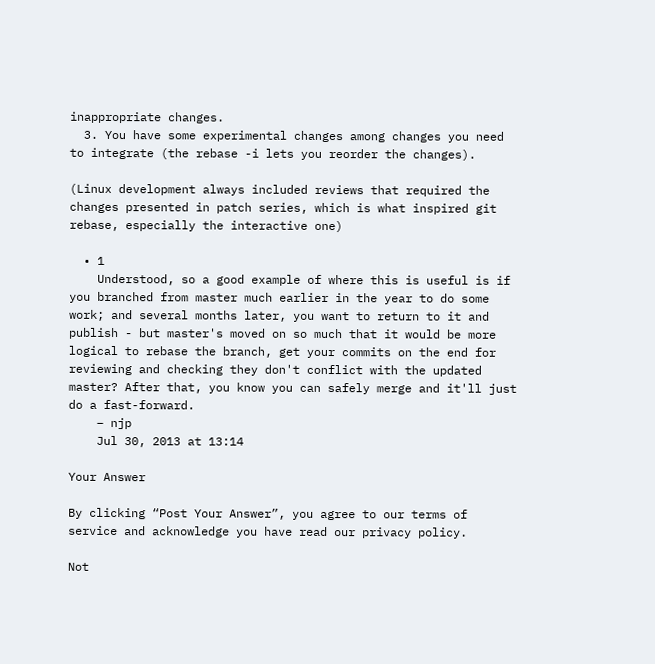inappropriate changes.
  3. You have some experimental changes among changes you need to integrate (the rebase -i lets you reorder the changes).

(Linux development always included reviews that required the changes presented in patch series, which is what inspired git rebase, especially the interactive one)

  • 1
    Understood, so a good example of where this is useful is if you branched from master much earlier in the year to do some work; and several months later, you want to return to it and publish - but master's moved on so much that it would be more logical to rebase the branch, get your commits on the end for reviewing and checking they don't conflict with the updated master? After that, you know you can safely merge and it'll just do a fast-forward.
    – njp
    Jul 30, 2013 at 13:14

Your Answer

By clicking “Post Your Answer”, you agree to our terms of service and acknowledge you have read our privacy policy.

Not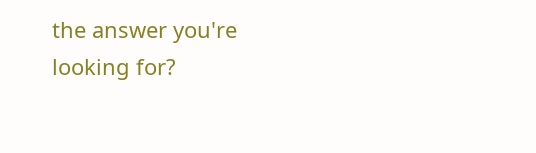the answer you're looking for?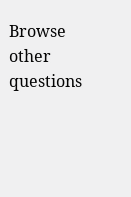Browse other questions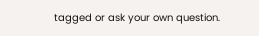tagged or ask your own question.